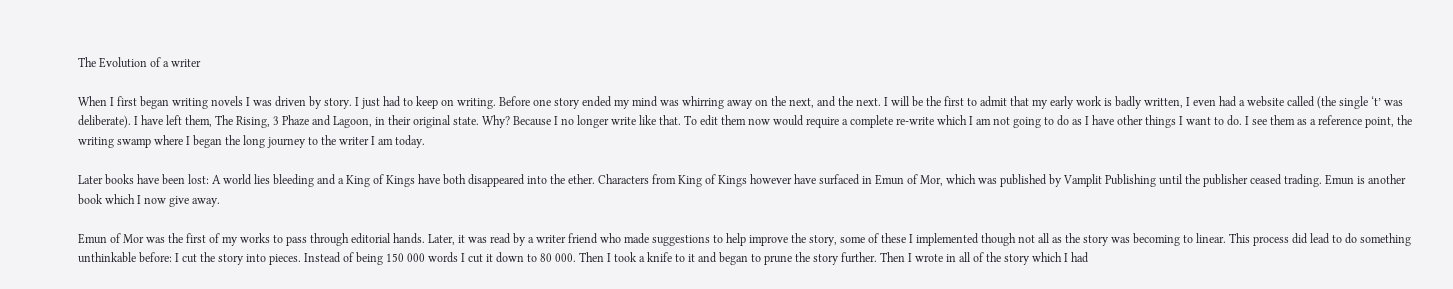The Evolution of a writer

When I first began writing novels I was driven by story. I just had to keep on writing. Before one story ended my mind was whirring away on the next, and the next. I will be the first to admit that my early work is badly written, I even had a website called (the single ‘t’ was deliberate). I have left them, The Rising, 3 Phaze and Lagoon, in their original state. Why? Because I no longer write like that. To edit them now would require a complete re-write which I am not going to do as I have other things I want to do. I see them as a reference point, the writing swamp where I began the long journey to the writer I am today.

Later books have been lost: A world lies bleeding and a King of Kings have both disappeared into the ether. Characters from King of Kings however have surfaced in Emun of Mor, which was published by Vamplit Publishing until the publisher ceased trading. Emun is another book which I now give away.

Emun of Mor was the first of my works to pass through editorial hands. Later, it was read by a writer friend who made suggestions to help improve the story, some of these I implemented though not all as the story was becoming to linear. This process did lead to do something unthinkable before: I cut the story into pieces. Instead of being 150 000 words I cut it down to 80 000. Then I took a knife to it and began to prune the story further. Then I wrote in all of the story which I had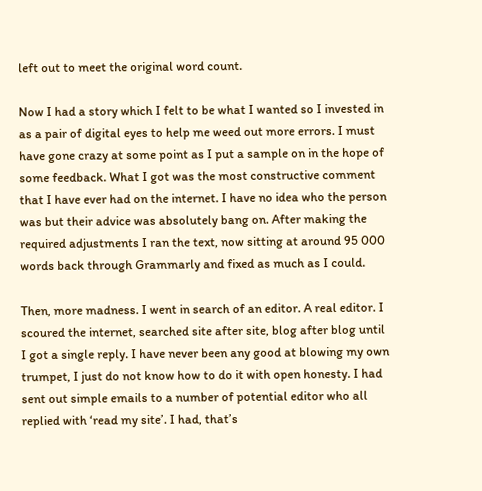left out to meet the original word count.

Now I had a story which I felt to be what I wanted so I invested in as a pair of digital eyes to help me weed out more errors. I must have gone crazy at some point as I put a sample on in the hope of some feedback. What I got was the most constructive comment that I have ever had on the internet. I have no idea who the person was but their advice was absolutely bang on. After making the required adjustments I ran the text, now sitting at around 95 000 words back through Grammarly and fixed as much as I could.

Then, more madness. I went in search of an editor. A real editor. I scoured the internet, searched site after site, blog after blog until I got a single reply. I have never been any good at blowing my own trumpet, I just do not know how to do it with open honesty. I had sent out simple emails to a number of potential editor who all replied with ‘read my site’. I had, that’s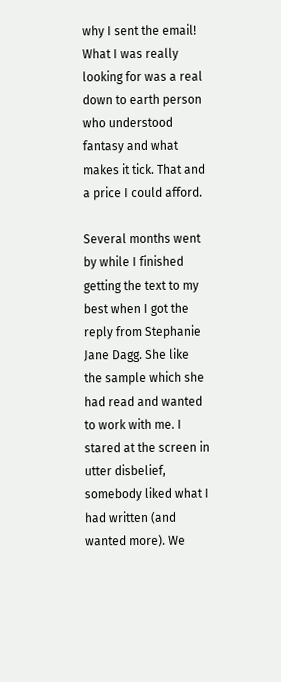why I sent the email! What I was really looking for was a real down to earth person who understood fantasy and what makes it tick. That and a price I could afford.

Several months went by while I finished getting the text to my best when I got the reply from Stephanie Jane Dagg. She like the sample which she had read and wanted to work with me. I stared at the screen in utter disbelief, somebody liked what I had written (and wanted more). We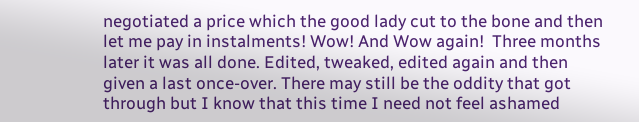negotiated a price which the good lady cut to the bone and then let me pay in instalments! Wow! And Wow again!  Three months later it was all done. Edited, tweaked, edited again and then given a last once-over. There may still be the oddity that got through but I know that this time I need not feel ashamed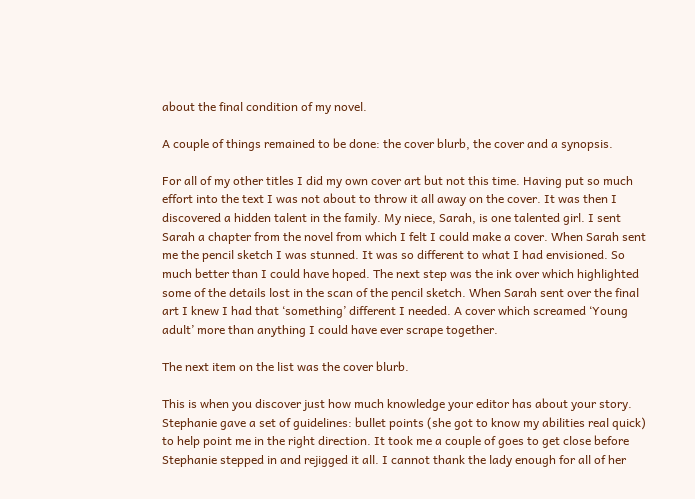about the final condition of my novel.

A couple of things remained to be done: the cover blurb, the cover and a synopsis.

For all of my other titles I did my own cover art but not this time. Having put so much effort into the text I was not about to throw it all away on the cover. It was then I discovered a hidden talent in the family. My niece, Sarah, is one talented girl. I sent Sarah a chapter from the novel from which I felt I could make a cover. When Sarah sent me the pencil sketch I was stunned. It was so different to what I had envisioned. So much better than I could have hoped. The next step was the ink over which highlighted some of the details lost in the scan of the pencil sketch. When Sarah sent over the final art I knew I had that ‘something’ different I needed. A cover which screamed ‘Young adult’ more than anything I could have ever scrape together.

The next item on the list was the cover blurb.

This is when you discover just how much knowledge your editor has about your story. Stephanie gave a set of guidelines: bullet points (she got to know my abilities real quick) to help point me in the right direction. It took me a couple of goes to get close before Stephanie stepped in and rejigged it all. I cannot thank the lady enough for all of her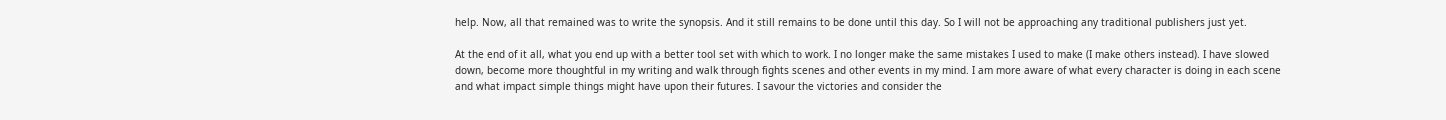help. Now, all that remained was to write the synopsis. And it still remains to be done until this day. So I will not be approaching any traditional publishers just yet.

At the end of it all, what you end up with a better tool set with which to work. I no longer make the same mistakes I used to make (I make others instead). I have slowed down, become more thoughtful in my writing and walk through fights scenes and other events in my mind. I am more aware of what every character is doing in each scene and what impact simple things might have upon their futures. I savour the victories and consider the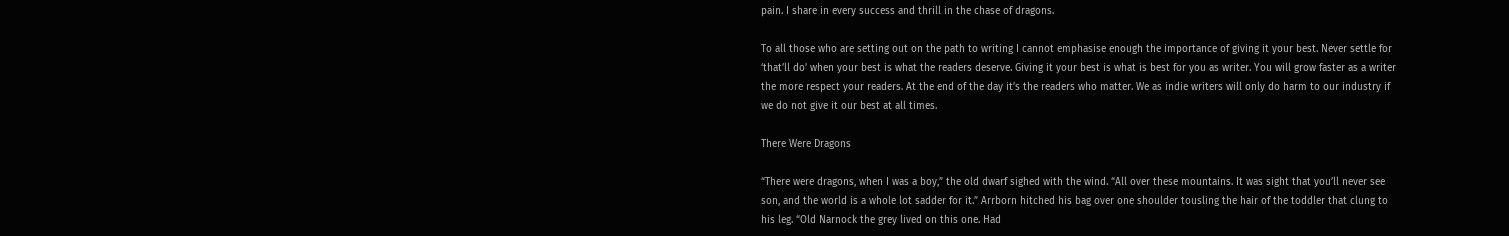pain. I share in every success and thrill in the chase of dragons.

To all those who are setting out on the path to writing I cannot emphasise enough the importance of giving it your best. Never settle for ‘that’ll do’ when your best is what the readers deserve. Giving it your best is what is best for you as writer. You will grow faster as a writer the more respect your readers. At the end of the day it’s the readers who matter. We as indie writers will only do harm to our industry if we do not give it our best at all times.

There Were Dragons

“There were dragons, when I was a boy,” the old dwarf sighed with the wind. “All over these mountains. It was sight that you’ll never see son, and the world is a whole lot sadder for it.” Arrborn hitched his bag over one shoulder tousling the hair of the toddler that clung to his leg. “Old Narnock the grey lived on this one. Had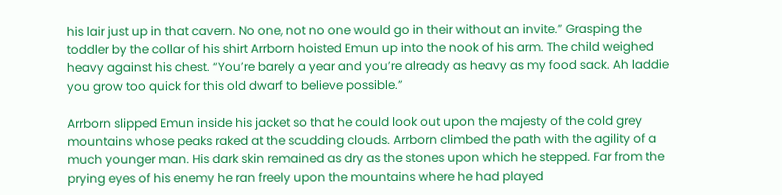his lair just up in that cavern. No one, not no one would go in their without an invite.” Grasping the toddler by the collar of his shirt Arrborn hoisted Emun up into the nook of his arm. The child weighed heavy against his chest. “You’re barely a year and you’re already as heavy as my food sack. Ah laddie you grow too quick for this old dwarf to believe possible.”

Arrborn slipped Emun inside his jacket so that he could look out upon the majesty of the cold grey mountains whose peaks raked at the scudding clouds. Arrborn climbed the path with the agility of a much younger man. His dark skin remained as dry as the stones upon which he stepped. Far from the prying eyes of his enemy he ran freely upon the mountains where he had played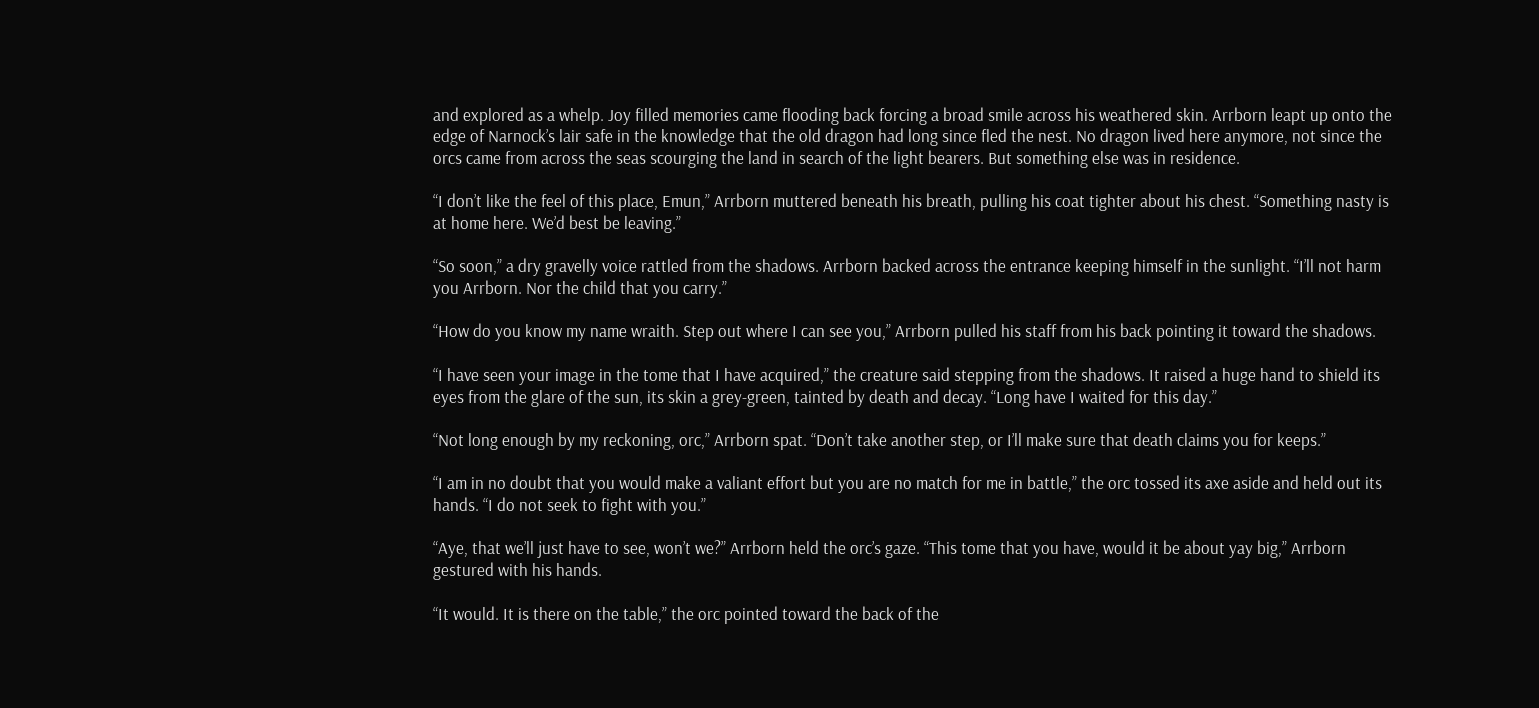and explored as a whelp. Joy filled memories came flooding back forcing a broad smile across his weathered skin. Arrborn leapt up onto the edge of Narnock’s lair safe in the knowledge that the old dragon had long since fled the nest. No dragon lived here anymore, not since the orcs came from across the seas scourging the land in search of the light bearers. But something else was in residence.

“I don’t like the feel of this place, Emun,” Arrborn muttered beneath his breath, pulling his coat tighter about his chest. “Something nasty is at home here. We’d best be leaving.”

“So soon,” a dry gravelly voice rattled from the shadows. Arrborn backed across the entrance keeping himself in the sunlight. “I’ll not harm you Arrborn. Nor the child that you carry.”

“How do you know my name wraith. Step out where I can see you,” Arrborn pulled his staff from his back pointing it toward the shadows.

“I have seen your image in the tome that I have acquired,” the creature said stepping from the shadows. It raised a huge hand to shield its eyes from the glare of the sun, its skin a grey-green, tainted by death and decay. “Long have I waited for this day.”

“Not long enough by my reckoning, orc,” Arrborn spat. “Don’t take another step, or I’ll make sure that death claims you for keeps.”

“I am in no doubt that you would make a valiant effort but you are no match for me in battle,” the orc tossed its axe aside and held out its hands. “I do not seek to fight with you.”

“Aye, that we’ll just have to see, won’t we?” Arrborn held the orc’s gaze. “This tome that you have, would it be about yay big,” Arrborn gestured with his hands.

“It would. It is there on the table,” the orc pointed toward the back of the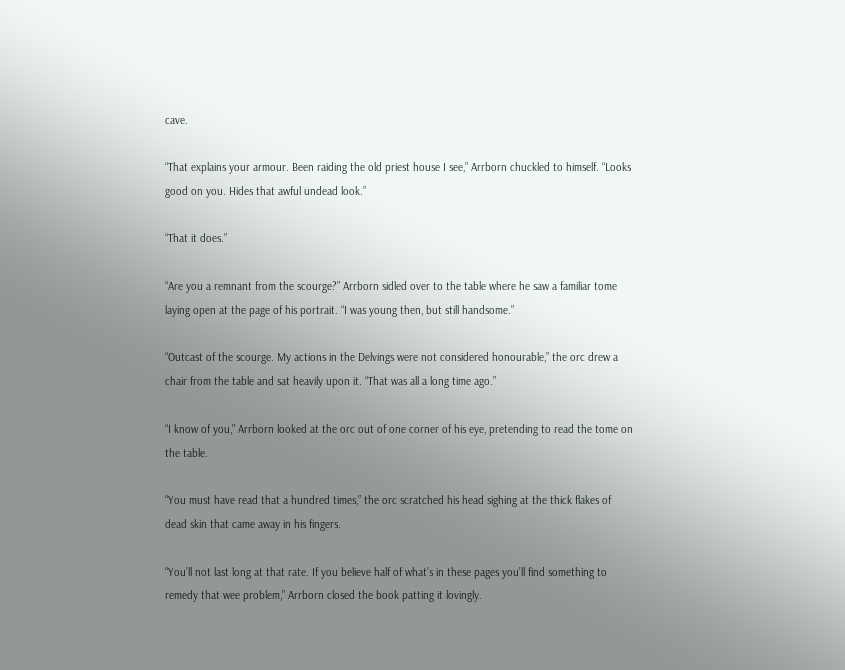cave.

“That explains your armour. Been raiding the old priest house I see,” Arrborn chuckled to himself. “Looks good on you. Hides that awful undead look.”

“That it does.”

“Are you a remnant from the scourge?” Arrborn sidled over to the table where he saw a familiar tome laying open at the page of his portrait. “I was young then, but still handsome.”

“Outcast of the scourge. My actions in the Delvings were not considered honourable,” the orc drew a chair from the table and sat heavily upon it. “That was all a long time ago.”

“I know of you,” Arrborn looked at the orc out of one corner of his eye, pretending to read the tome on the table.

“You must have read that a hundred times,” the orc scratched his head sighing at the thick flakes of dead skin that came away in his fingers.

“You’ll not last long at that rate. If you believe half of what’s in these pages you’ll find something to remedy that wee problem,” Arrborn closed the book patting it lovingly.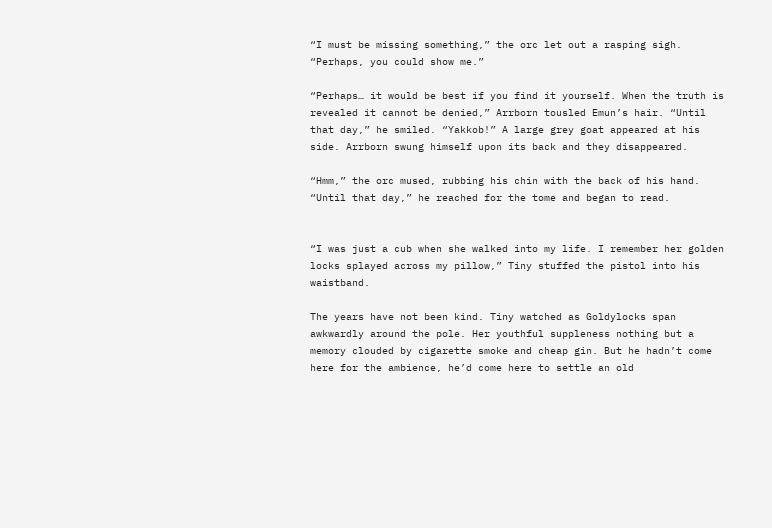“I must be missing something,” the orc let out a rasping sigh. “Perhaps, you could show me.”

“Perhaps… it would be best if you find it yourself. When the truth is revealed it cannot be denied,” Arrborn tousled Emun’s hair. “Until that day,” he smiled. “Yakkob!” A large grey goat appeared at his side. Arrborn swung himself upon its back and they disappeared.

“Hmm,” the orc mused, rubbing his chin with the back of his hand. “Until that day,” he reached for the tome and began to read.


“I was just a cub when she walked into my life. I remember her golden locks splayed across my pillow,” Tiny stuffed the pistol into his waistband.

The years have not been kind. Tiny watched as Goldylocks span awkwardly around the pole. Her youthful suppleness nothing but a memory clouded by cigarette smoke and cheap gin. But he hadn’t come here for the ambience, he’d come here to settle an old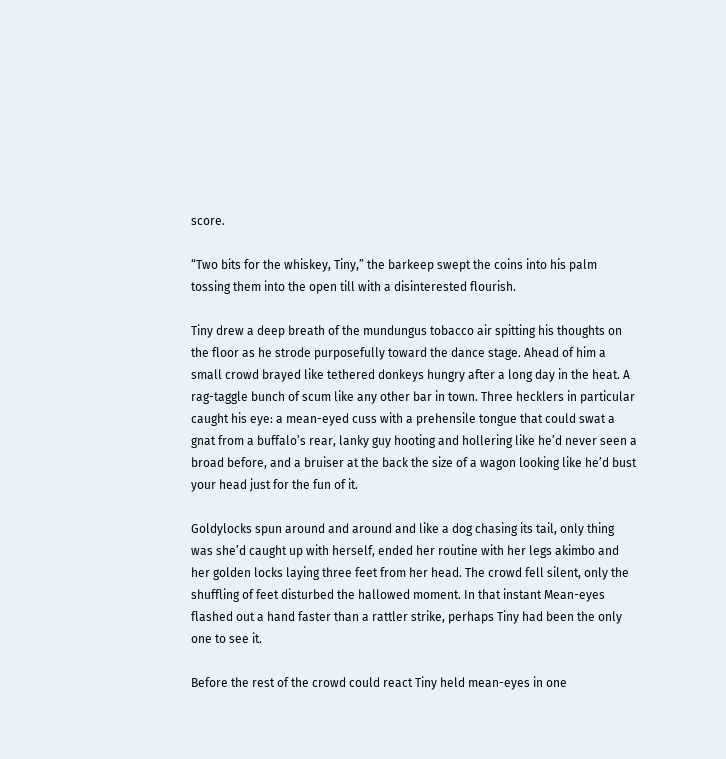score.

“Two bits for the whiskey, Tiny,” the barkeep swept the coins into his palm tossing them into the open till with a disinterested flourish.

Tiny drew a deep breath of the mundungus tobacco air spitting his thoughts on the floor as he strode purposefully toward the dance stage. Ahead of him a small crowd brayed like tethered donkeys hungry after a long day in the heat. A rag-taggle bunch of scum like any other bar in town. Three hecklers in particular caught his eye: a mean-eyed cuss with a prehensile tongue that could swat a gnat from a buffalo’s rear, lanky guy hooting and hollering like he’d never seen a broad before, and a bruiser at the back the size of a wagon looking like he’d bust your head just for the fun of it.

Goldylocks spun around and around and like a dog chasing its tail, only thing was she’d caught up with herself, ended her routine with her legs akimbo and her golden locks laying three feet from her head. The crowd fell silent, only the shuffling of feet disturbed the hallowed moment. In that instant Mean-eyes flashed out a hand faster than a rattler strike, perhaps Tiny had been the only one to see it.

Before the rest of the crowd could react Tiny held mean-eyes in one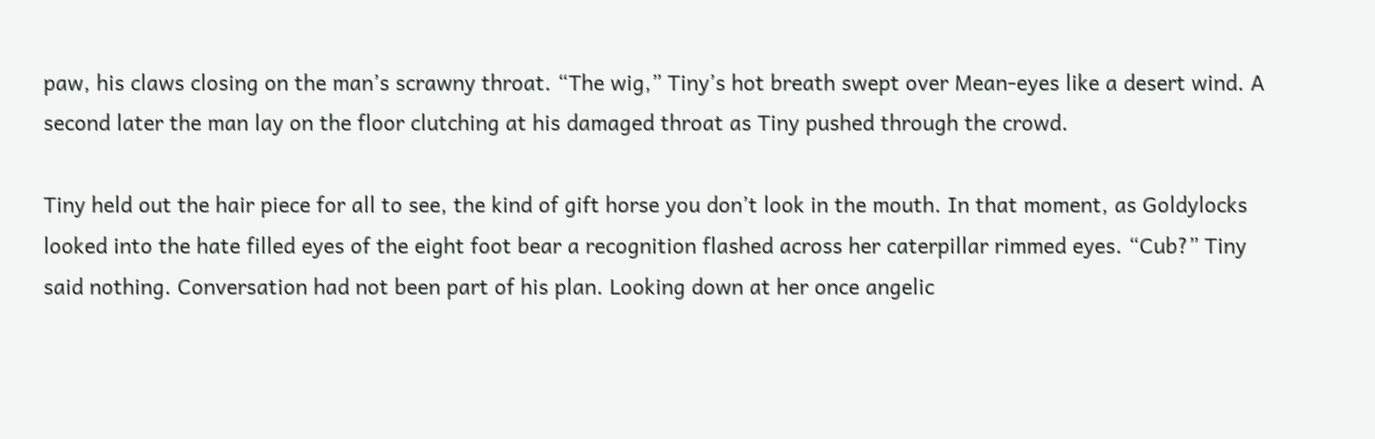paw, his claws closing on the man’s scrawny throat. “The wig,” Tiny’s hot breath swept over Mean-eyes like a desert wind. A second later the man lay on the floor clutching at his damaged throat as Tiny pushed through the crowd.

Tiny held out the hair piece for all to see, the kind of gift horse you don’t look in the mouth. In that moment, as Goldylocks looked into the hate filled eyes of the eight foot bear a recognition flashed across her caterpillar rimmed eyes. “Cub?” Tiny said nothing. Conversation had not been part of his plan. Looking down at her once angelic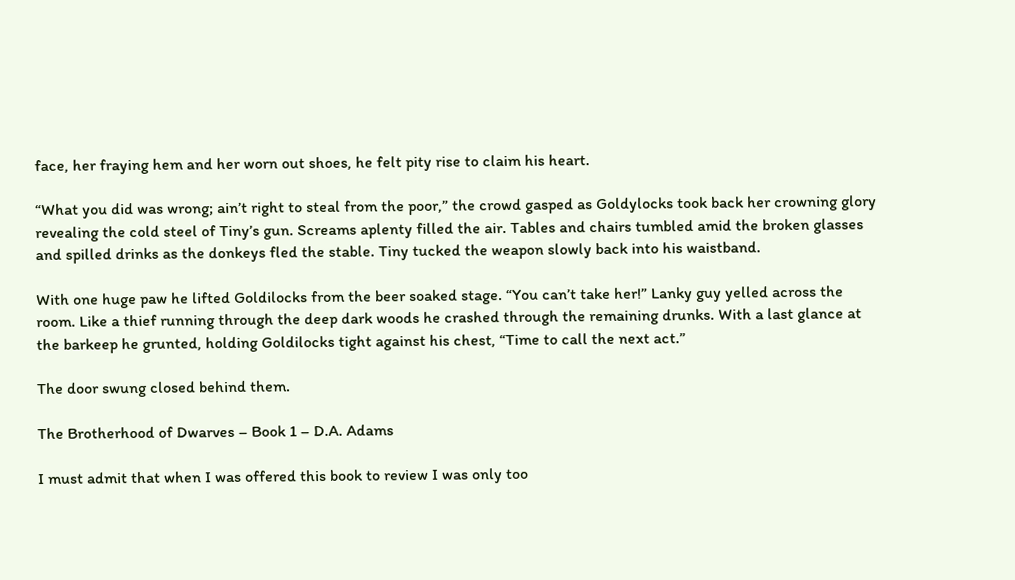face, her fraying hem and her worn out shoes, he felt pity rise to claim his heart.

“What you did was wrong; ain’t right to steal from the poor,” the crowd gasped as Goldylocks took back her crowning glory revealing the cold steel of Tiny’s gun. Screams aplenty filled the air. Tables and chairs tumbled amid the broken glasses and spilled drinks as the donkeys fled the stable. Tiny tucked the weapon slowly back into his waistband.

With one huge paw he lifted Goldilocks from the beer soaked stage. “You can’t take her!” Lanky guy yelled across the room. Like a thief running through the deep dark woods he crashed through the remaining drunks. With a last glance at the barkeep he grunted, holding Goldilocks tight against his chest, “Time to call the next act.”

The door swung closed behind them.

The Brotherhood of Dwarves – Book 1 – D.A. Adams

I must admit that when I was offered this book to review I was only too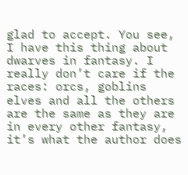glad to accept. You see, I have this thing about dwarves in fantasy. I really don’t care if the races: orcs, goblins elves and all the others are the same as they are in every other fantasy, it’s what the author does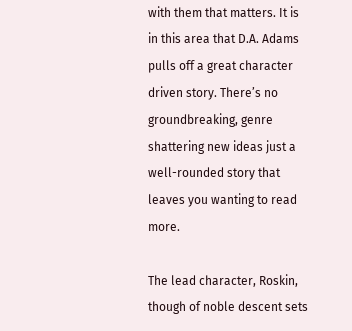with them that matters. It is in this area that D.A. Adams pulls off a great character driven story. There’s no groundbreaking, genre shattering new ideas just a well-rounded story that leaves you wanting to read more.

The lead character, Roskin, though of noble descent sets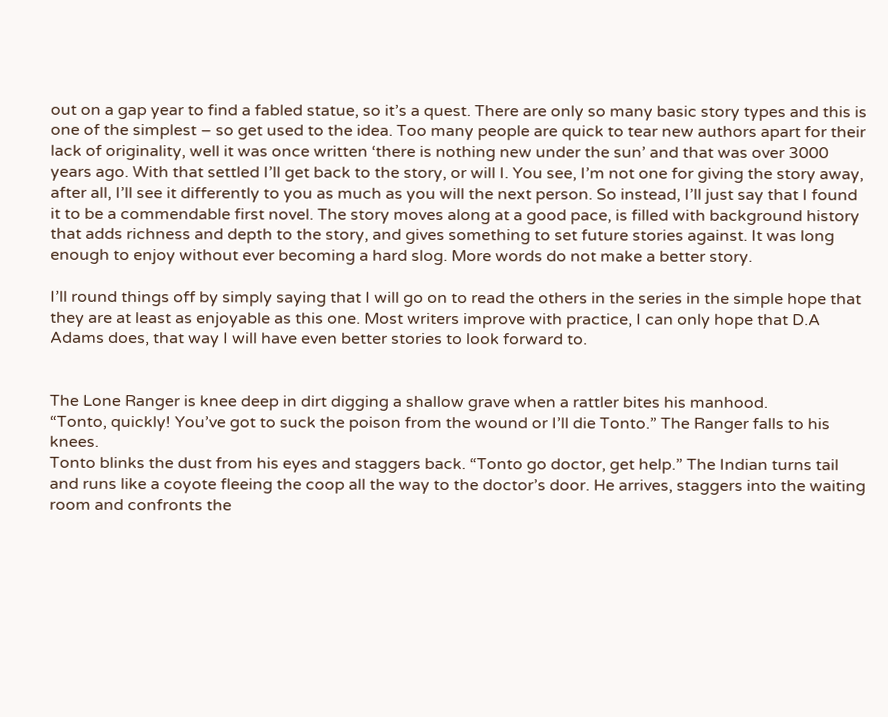out on a gap year to find a fabled statue, so it’s a quest. There are only so many basic story types and this is one of the simplest – so get used to the idea. Too many people are quick to tear new authors apart for their lack of originality, well it was once written ‘there is nothing new under the sun’ and that was over 3000 years ago. With that settled I’ll get back to the story, or will I. You see, I’m not one for giving the story away, after all, I’ll see it differently to you as much as you will the next person. So instead, I’ll just say that I found it to be a commendable first novel. The story moves along at a good pace, is filled with background history that adds richness and depth to the story, and gives something to set future stories against. It was long enough to enjoy without ever becoming a hard slog. More words do not make a better story.

I’ll round things off by simply saying that I will go on to read the others in the series in the simple hope that they are at least as enjoyable as this one. Most writers improve with practice, I can only hope that D.A Adams does, that way I will have even better stories to look forward to.


The Lone Ranger is knee deep in dirt digging a shallow grave when a rattler bites his manhood.
“Tonto, quickly! You’ve got to suck the poison from the wound or I’ll die Tonto.” The Ranger falls to his knees.
Tonto blinks the dust from his eyes and staggers back. “Tonto go doctor, get help.” The Indian turns tail and runs like a coyote fleeing the coop all the way to the doctor’s door. He arrives, staggers into the waiting room and confronts the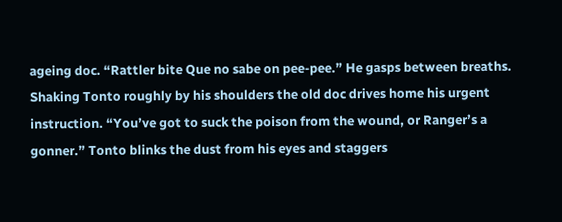ageing doc. “Rattler bite Que no sabe on pee-pee.” He gasps between breaths.
Shaking Tonto roughly by his shoulders the old doc drives home his urgent instruction. “You’ve got to suck the poison from the wound, or Ranger’s a gonner.” Tonto blinks the dust from his eyes and staggers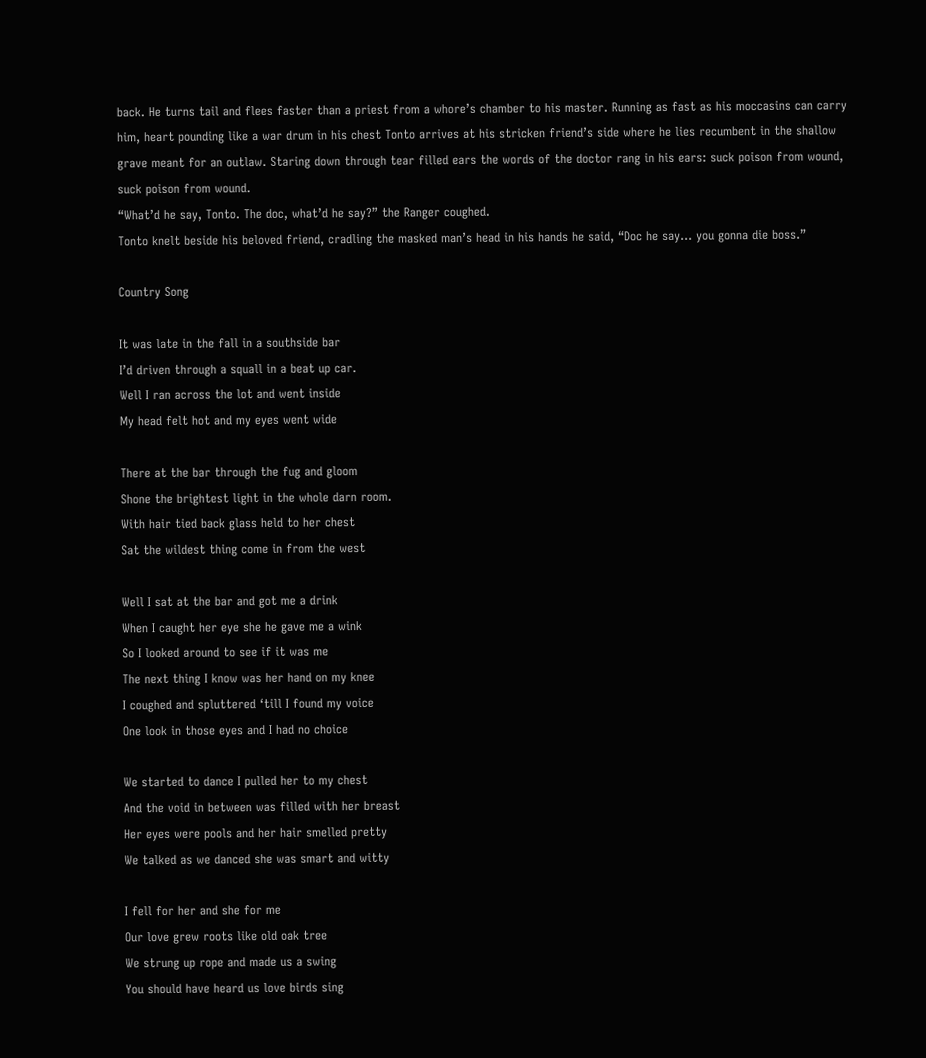back. He turns tail and flees faster than a priest from a whore’s chamber to his master. Running as fast as his moccasins can carry him, heart pounding like a war drum in his chest Tonto arrives at his stricken friend’s side where he lies recumbent in the shallow grave meant for an outlaw. Staring down through tear filled ears the words of the doctor rang in his ears: suck poison from wound, suck poison from wound.
“What’d he say, Tonto. The doc, what’d he say?” the Ranger coughed.
Tonto knelt beside his beloved friend, cradling the masked man’s head in his hands he said, “Doc he say… you gonna die boss.”

Country Song

It was late in the fall in a southside bar
I’d driven through a squall in a beat up car.
Well I ran across the lot and went inside
My head felt hot and my eyes went wide

There at the bar through the fug and gloom
Shone the brightest light in the whole darn room.
With hair tied back glass held to her chest
Sat the wildest thing come in from the west

Well I sat at the bar and got me a drink
When I caught her eye she he gave me a wink
So I looked around to see if it was me
The next thing I know was her hand on my knee
I coughed and spluttered ‘till I found my voice
One look in those eyes and I had no choice

We started to dance I pulled her to my chest
And the void in between was filled with her breast
Her eyes were pools and her hair smelled pretty
We talked as we danced she was smart and witty

I fell for her and she for me
Our love grew roots like old oak tree
We strung up rope and made us a swing
You should have heard us love birds sing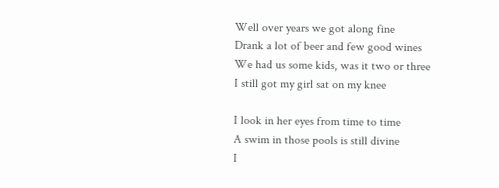Well over years we got along fine
Drank a lot of beer and few good wines
We had us some kids, was it two or three
I still got my girl sat on my knee

I look in her eyes from time to time
A swim in those pools is still divine
I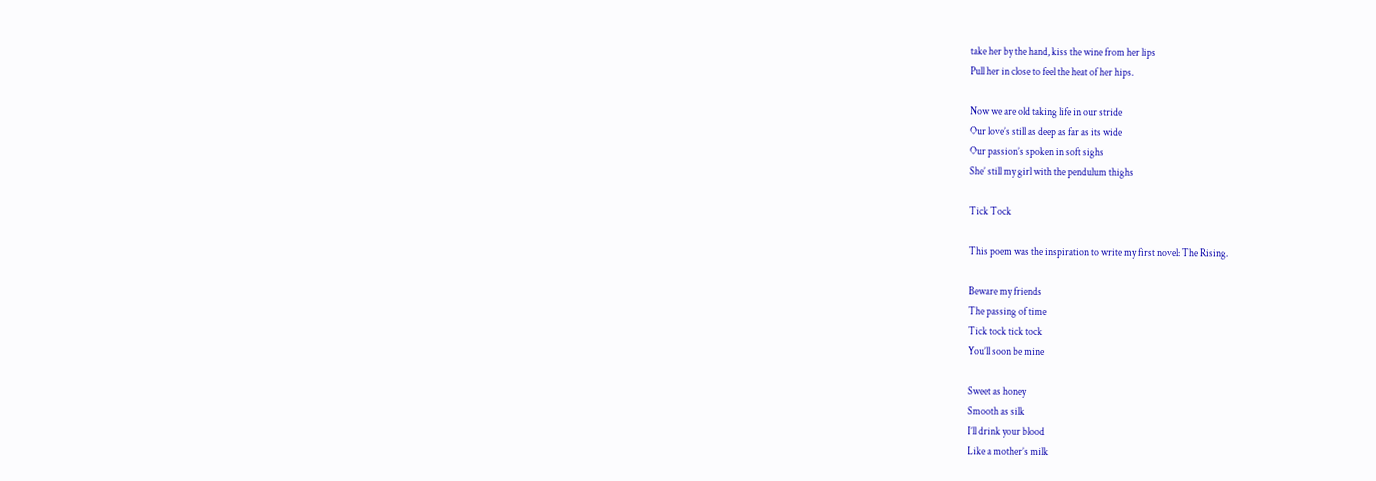take her by the hand, kiss the wine from her lips
Pull her in close to feel the heat of her hips.

Now we are old taking life in our stride
Our love’s still as deep as far as its wide
Our passion’s spoken in soft sighs
She’ still my girl with the pendulum thighs

Tick Tock

This poem was the inspiration to write my first novel: The Rising.

Beware my friends
The passing of time
Tick tock tick tock
You’ll soon be mine

Sweet as honey
Smooth as silk
I’ll drink your blood
Like a mother’s milk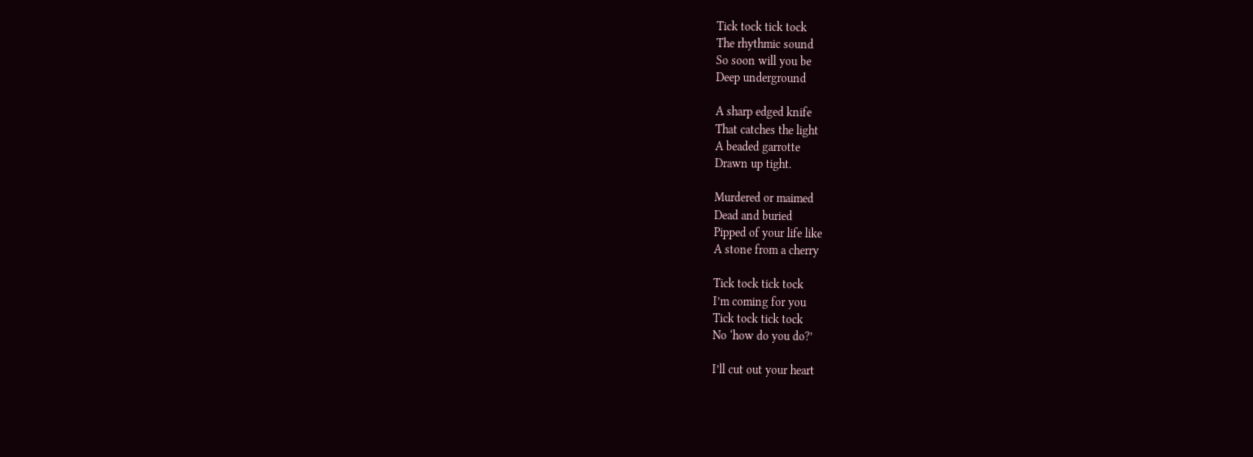Tick tock tick tock
The rhythmic sound
So soon will you be
Deep underground

A sharp edged knife
That catches the light
A beaded garrotte
Drawn up tight.

Murdered or maimed
Dead and buried
Pipped of your life like
A stone from a cherry

Tick tock tick tock
I’m coming for you
Tick tock tick tock
No ‘how do you do?’

I’ll cut out your heart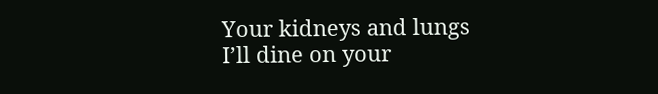Your kidneys and lungs
I’ll dine on your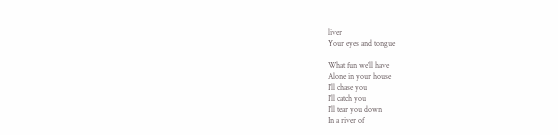liver
Your eyes and tongue

What fun we’ll have
Alone in your house
I’ll chase you
I’ll catch you
I’ll tear you down
In a river of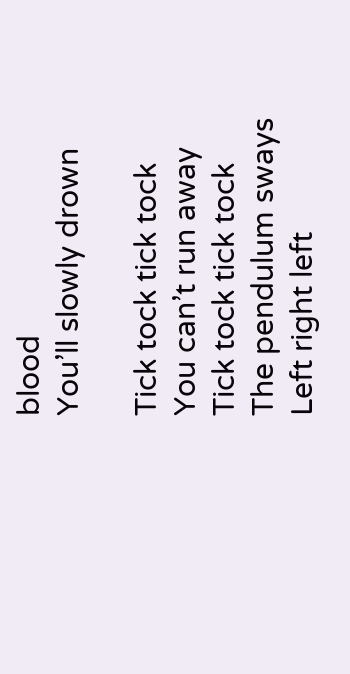blood
You’ll slowly drown

Tick tock tick tock
You can’t run away
Tick tock tick tock
The pendulum sways
Left right left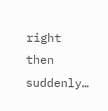right
then suddenly…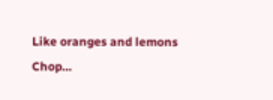Like oranges and lemons
Chop…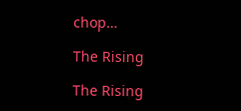chop…

The Rising

The Rising